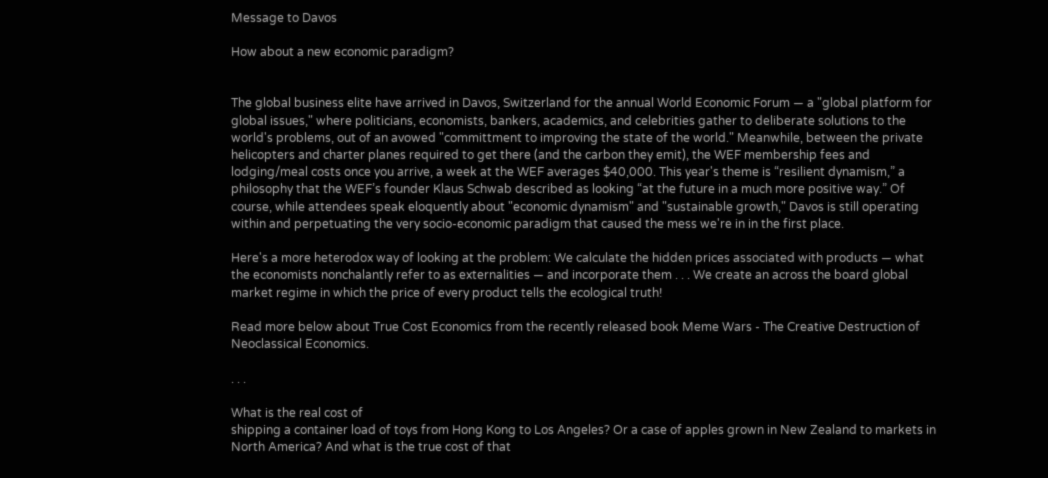Message to Davos

How about a new economic paradigm?


The global business elite have arrived in Davos, Switzerland for the annual World Economic Forum — a "global platform for global issues," where politicians, economists, bankers, academics, and celebrities gather to deliberate solutions to the world's problems, out of an avowed "committment to improving the state of the world." Meanwhile, between the private helicopters and charter planes required to get there (and the carbon they emit), the WEF membership fees and lodging/meal costs once you arrive, a week at the WEF averages $40,000. This year's theme is “resilient dynamism,” a philosophy that the WEF’s founder Klaus Schwab described as looking “at the future in a much more positive way.” Of course, while attendees speak eloquently about "economic dynamism" and "sustainable growth," Davos is still operating within and perpetuating the very socio-economic paradigm that caused the mess we're in in the first place.

Here's a more heterodox way of looking at the problem: We calculate the hidden prices associated with products — what the economists nonchalantly refer to as externalities — and incorporate them . . . We create an across the board global market regime in which the price of every product tells the ecological truth!

Read more below about True Cost Economics from the recently released book Meme Wars - The Creative Destruction of Neoclassical Economics.

. . .

What is the real cost of
shipping a container load of toys from Hong Kong to Los Angeles? Or a case of apples grown in New Zealand to markets in North America? And what is the true cost of that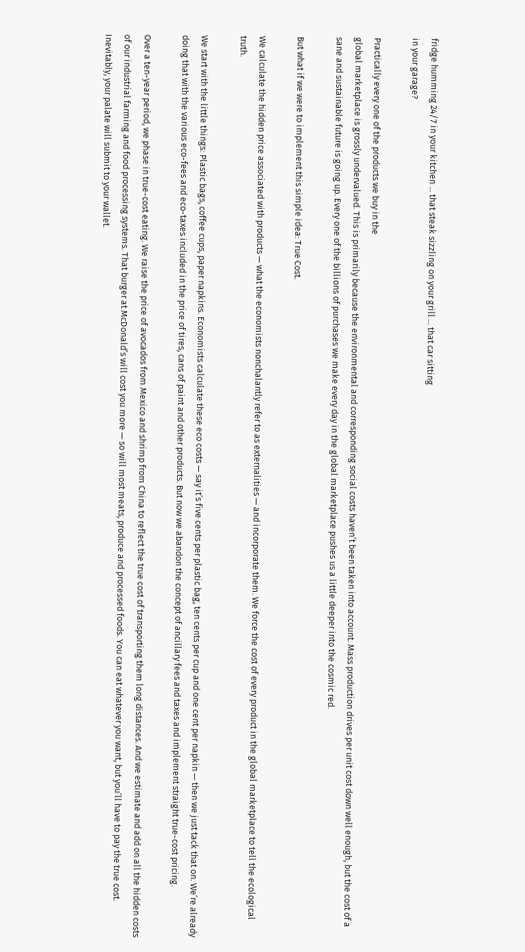fridge humming 24/7 in your kitchen ... that steak sizzling on your grill ... that car sitting
in your garage?

Practically every one of the products we buy in the
global marketplace is grossly undervalued. This is primarily because the environmental and corresponding social costs haven’t been taken into account. Mass production drives per unit cost down well enough, but the cost of a sane and sustainable future is going up. Every one of the billions of purchases we make every day in the global marketplace pushes us a little deeper into the cosmic red.

But what if we were to implement this simple idea: True Cost.

We calculate the hidden price associated with products — what the economists nonchalantly refer to as externalities — and incorporate them. We force the cost of every product in the global marketplace to tell the ecological truth.

We start with the little things: Plastic bags, coffee cups, paper napkins. Economists calculate these eco costs — say it’s five cents per plastic bag, ten cents per cup and one cent per napkin — then we just tack that on. We’re already doing that with the various eco-fees and eco-taxes included in the price of tires, cans of paint and other products. But now we abandon the concept of ancillary fees and taxes and implement straight true-cost pricing.

Over a ten-year period, we phase in true-cost eating. We raise the price of avocados from Mexico and shrimp from China to reflect the true cost of transporting them long distances. And we estimate and add on all the hidden costs of our industrial farming and food processing systems. That burger at McDonald’s will cost you more — so will most meats, produce and processed foods. You can eat whatever you want, but you’ll have to pay the true cost. Inevitably, your palate will submit to your wallet.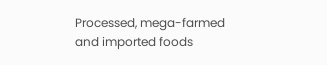Processed, mega-farmed and imported foods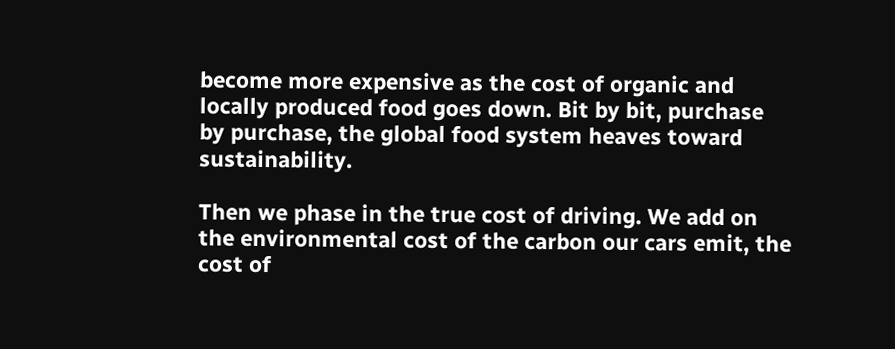become more expensive as the cost of organic and locally produced food goes down. Bit by bit, purchase by purchase, the global food system heaves toward sustainability.

Then we phase in the true cost of driving. We add on the environmental cost of the carbon our cars emit, the cost of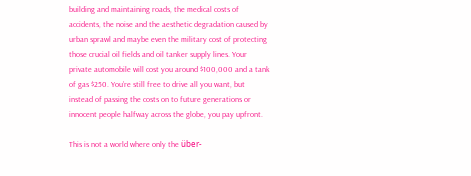building and maintaining roads, the medical costs of accidents, the noise and the aesthetic degradation caused by urban sprawl and maybe even the military cost of protecting those crucial oil fields and oil tanker supply lines. Your private automobile will cost you around $100,000 and a tank of gas $250. You’re still free to drive all you want, but instead of passing the costs on to future generations or innocent people halfway across the globe, you pay upfront.

This is not a world where only the über-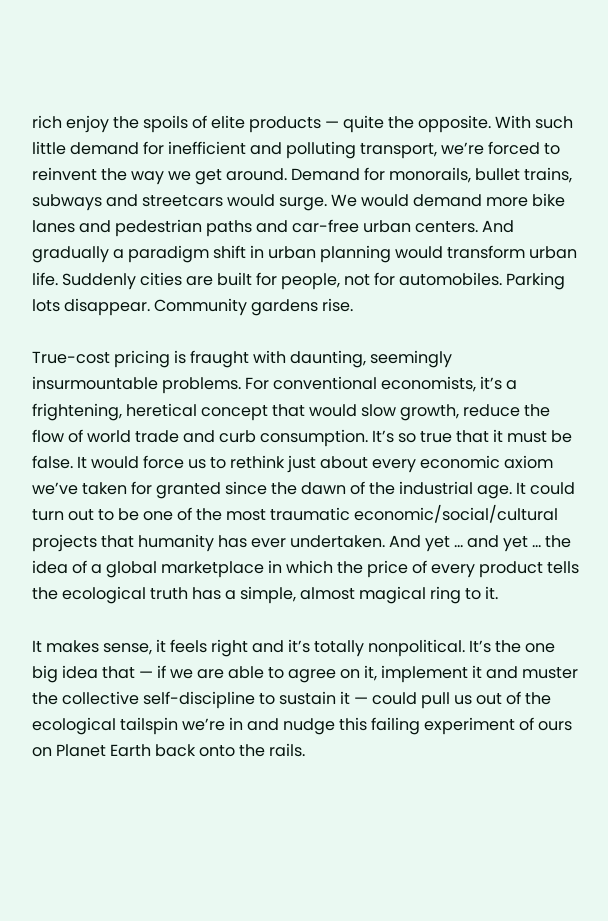rich enjoy the spoils of elite products — quite the opposite. With such little demand for inefficient and polluting transport, we’re forced to reinvent the way we get around. Demand for monorails, bullet trains, subways and streetcars would surge. We would demand more bike lanes and pedestrian paths and car-free urban centers. And gradually a paradigm shift in urban planning would transform urban life. Suddenly cities are built for people, not for automobiles. Parking lots disappear. Community gardens rise.

True-cost pricing is fraught with daunting, seemingly insurmountable problems. For conventional economists, it’s a frightening, heretical concept that would slow growth, reduce the flow of world trade and curb consumption. It’s so true that it must be false. It would force us to rethink just about every economic axiom we’ve taken for granted since the dawn of the industrial age. It could turn out to be one of the most traumatic economic/social/cultural projects that humanity has ever undertaken. And yet … and yet … the idea of a global marketplace in which the price of every product tells the ecological truth has a simple, almost magical ring to it.

It makes sense, it feels right and it’s totally nonpolitical. It’s the one big idea that — if we are able to agree on it, implement it and muster the collective self-discipline to sustain it — could pull us out of the ecological tailspin we’re in and nudge this failing experiment of ours on Planet Earth back onto the rails.